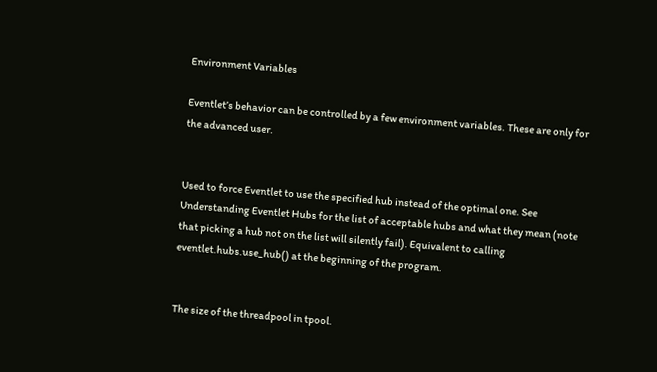Environment Variables

Eventlet’s behavior can be controlled by a few environment variables. These are only for the advanced user.


Used to force Eventlet to use the specified hub instead of the optimal one. See Understanding Eventlet Hubs for the list of acceptable hubs and what they mean (note that picking a hub not on the list will silently fail). Equivalent to calling eventlet.hubs.use_hub() at the beginning of the program.


The size of the threadpool in tpool.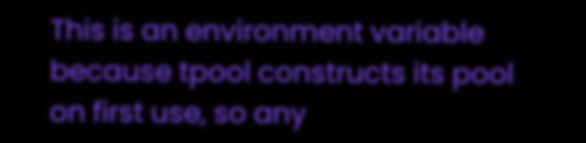This is an environment variable because tpool constructs its pool on first use, so any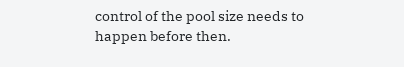control of the pool size needs to happen before then.